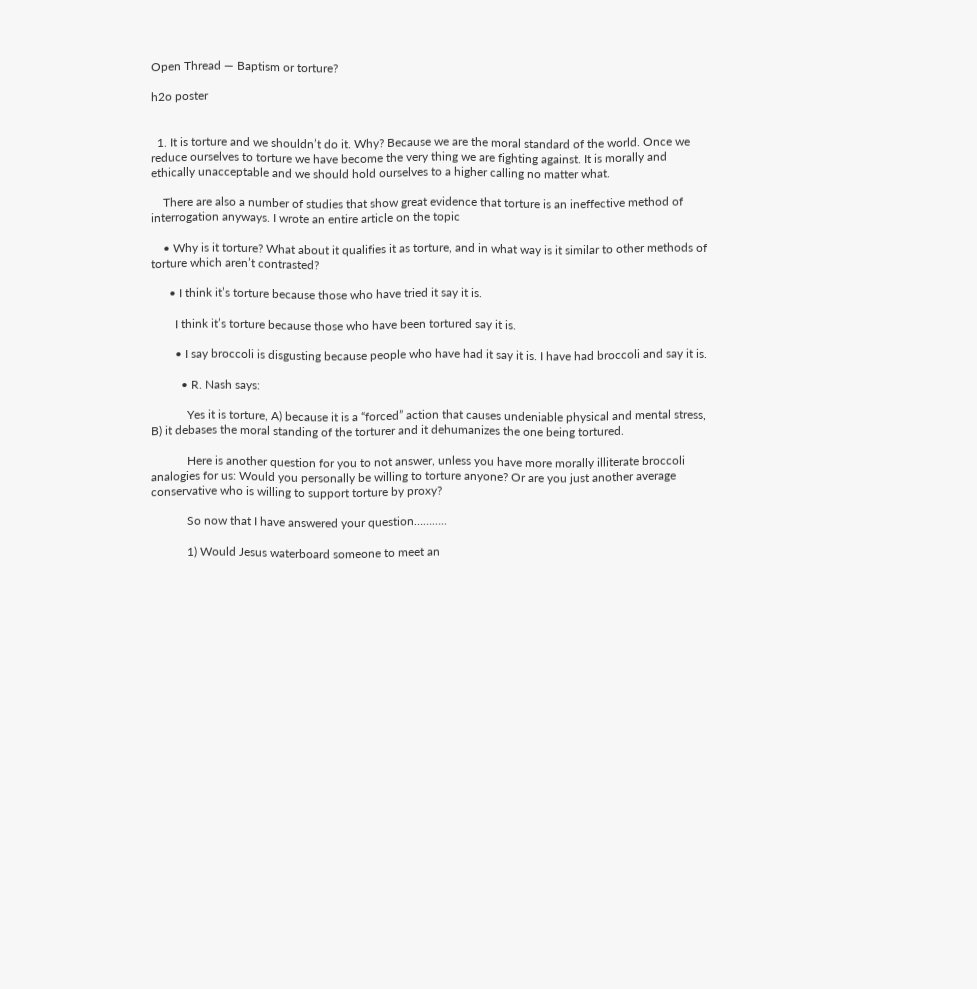Open Thread — Baptism or torture?

h2o poster


  1. It is torture and we shouldn’t do it. Why? Because we are the moral standard of the world. Once we reduce ourselves to torture we have become the very thing we are fighting against. It is morally and ethically unacceptable and we should hold ourselves to a higher calling no matter what.

    There are also a number of studies that show great evidence that torture is an ineffective method of interrogation anyways. I wrote an entire article on the topic

    • Why is it torture? What about it qualifies it as torture, and in what way is it similar to other methods of torture which aren’t contrasted?

      • I think it’s torture because those who have tried it say it is.

        I think it’s torture because those who have been tortured say it is.

        • I say broccoli is disgusting because people who have had it say it is. I have had broccoli and say it is.

          • R. Nash says:

            Yes it is torture, A) because it is a “forced” action that causes undeniable physical and mental stress, B) it debases the moral standing of the torturer and it dehumanizes the one being tortured.

            Here is another question for you to not answer, unless you have more morally illiterate broccoli analogies for us: Would you personally be willing to torture anyone? Or are you just another average conservative who is willing to support torture by proxy?

            So now that I have answered your question………..

            1) Would Jesus waterboard someone to meet an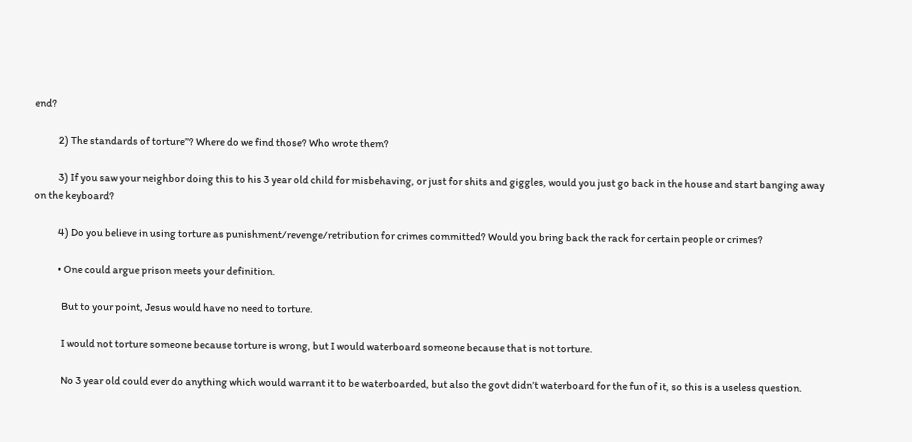end?

            2) The standards of torture”? Where do we find those? Who wrote them?

            3) If you saw your neighbor doing this to his 3 year old child for misbehaving, or just for shits and giggles, would you just go back in the house and start banging away on the keyboard?

            4) Do you believe in using torture as punishment/revenge/retribution for crimes committed? Would you bring back the rack for certain people or crimes?

            • One could argue prison meets your definition.

              But to your point, Jesus would have no need to torture.

              I would not torture someone because torture is wrong, but I would waterboard someone because that is not torture.

              No 3 year old could ever do anything which would warrant it to be waterboarded, but also the govt didn’t waterboard for the fun of it, so this is a useless question.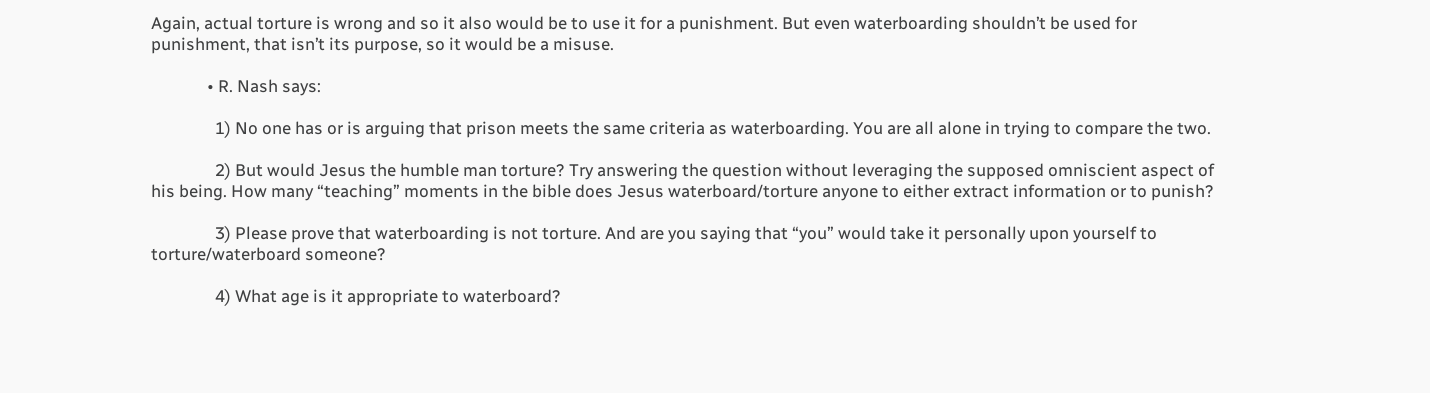Again, actual torture is wrong and so it also would be to use it for a punishment. But even waterboarding shouldn’t be used for punishment, that isn’t its purpose, so it would be a misuse.

              • R. Nash says:

                1) No one has or is arguing that prison meets the same criteria as waterboarding. You are all alone in trying to compare the two.

                2) But would Jesus the humble man torture? Try answering the question without leveraging the supposed omniscient aspect of his being. How many “teaching” moments in the bible does Jesus waterboard/torture anyone to either extract information or to punish?

                3) Please prove that waterboarding is not torture. And are you saying that “you” would take it personally upon yourself to torture/waterboard someone?

                4) What age is it appropriate to waterboard?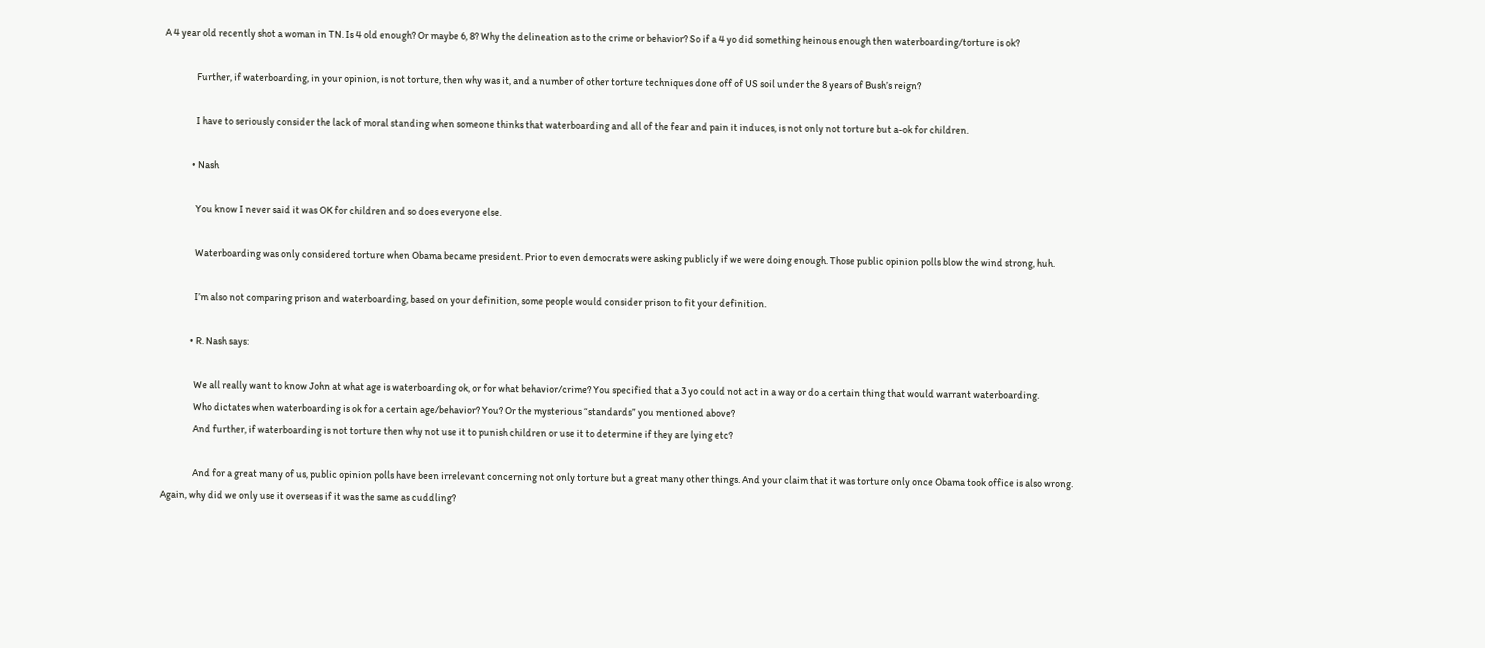A 4 year old recently shot a woman in TN. Is 4 old enough? Or maybe 6, 8? Why the delineation as to the crime or behavior? So if a 4 yo did something heinous enough then waterboarding/torture is ok?

                Further, if waterboarding, in your opinion, is not torture, then why was it, and a number of other torture techniques done off of US soil under the 8 years of Bush’s reign?

                I have to seriously consider the lack of moral standing when someone thinks that waterboarding and all of the fear and pain it induces, is not only not torture but a-ok for children.

              • Nash

                You know I never said it was OK for children and so does everyone else.

                Waterboarding was only considered torture when Obama became president. Prior to even democrats were asking publicly if we were doing enough. Those public opinion polls blow the wind strong, huh.

                I’m also not comparing prison and waterboarding, based on your definition, some people would consider prison to fit your definition.

              • R. Nash says:

                We all really want to know John at what age is waterboarding ok, or for what behavior/crime? You specified that a 3 yo could not act in a way or do a certain thing that would warrant waterboarding.
                Who dictates when waterboarding is ok for a certain age/behavior? You? Or the mysterious “standards” you mentioned above?
                And further, if waterboarding is not torture then why not use it to punish children or use it to determine if they are lying etc?

                And for a great many of us, public opinion polls have been irrelevant concerning not only torture but a great many other things. And your claim that it was torture only once Obama took office is also wrong. Again, why did we only use it overseas if it was the same as cuddling?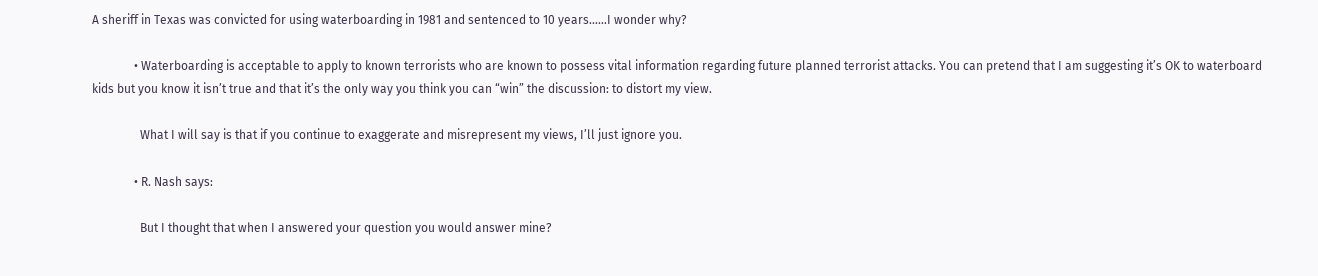A sheriff in Texas was convicted for using waterboarding in 1981 and sentenced to 10 years……I wonder why?

              • Waterboarding is acceptable to apply to known terrorists who are known to possess vital information regarding future planned terrorist attacks. You can pretend that I am suggesting it’s OK to waterboard kids but you know it isn’t true and that it’s the only way you think you can “win” the discussion: to distort my view.

                What I will say is that if you continue to exaggerate and misrepresent my views, I’ll just ignore you.

              • R. Nash says:

                But I thought that when I answered your question you would answer mine?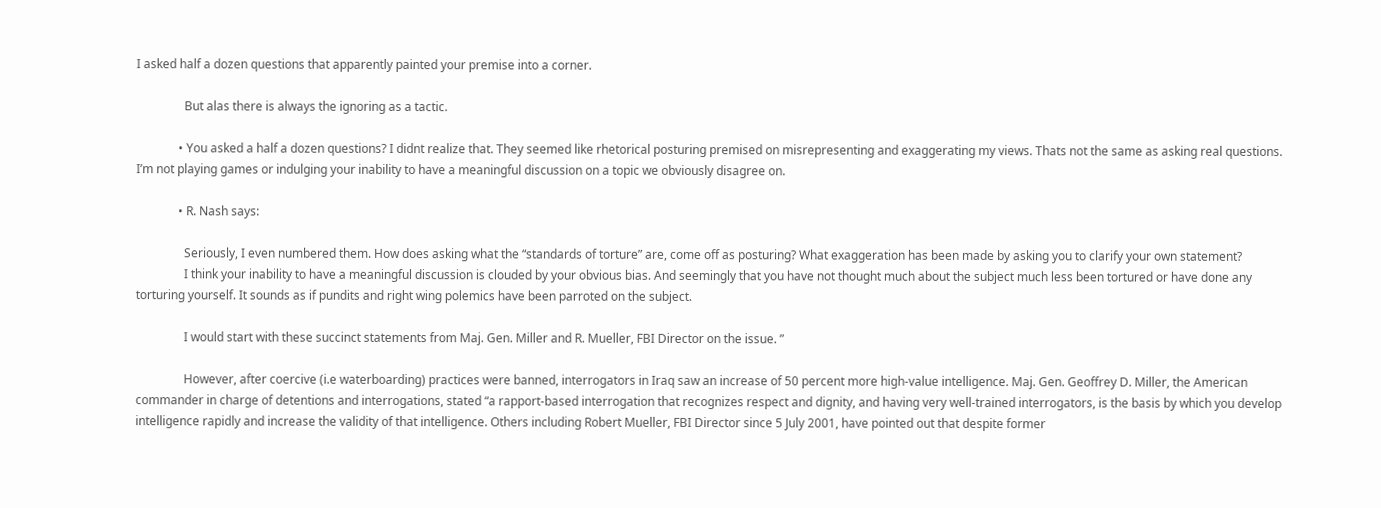I asked half a dozen questions that apparently painted your premise into a corner.

                But alas there is always the ignoring as a tactic.

              • You asked a half a dozen questions? I didnt realize that. They seemed like rhetorical posturing premised on misrepresenting and exaggerating my views. Thats not the same as asking real questions. I’m not playing games or indulging your inability to have a meaningful discussion on a topic we obviously disagree on.

              • R. Nash says:

                Seriously, I even numbered them. How does asking what the “standards of torture” are, come off as posturing? What exaggeration has been made by asking you to clarify your own statement?
                I think your inability to have a meaningful discussion is clouded by your obvious bias. And seemingly that you have not thought much about the subject much less been tortured or have done any torturing yourself. It sounds as if pundits and right wing polemics have been parroted on the subject.

                I would start with these succinct statements from Maj. Gen. Miller and R. Mueller, FBI Director on the issue. ”

                However, after coercive (i.e waterboarding) practices were banned, interrogators in Iraq saw an increase of 50 percent more high-value intelligence. Maj. Gen. Geoffrey D. Miller, the American commander in charge of detentions and interrogations, stated “a rapport-based interrogation that recognizes respect and dignity, and having very well-trained interrogators, is the basis by which you develop intelligence rapidly and increase the validity of that intelligence. Others including Robert Mueller, FBI Director since 5 July 2001, have pointed out that despite former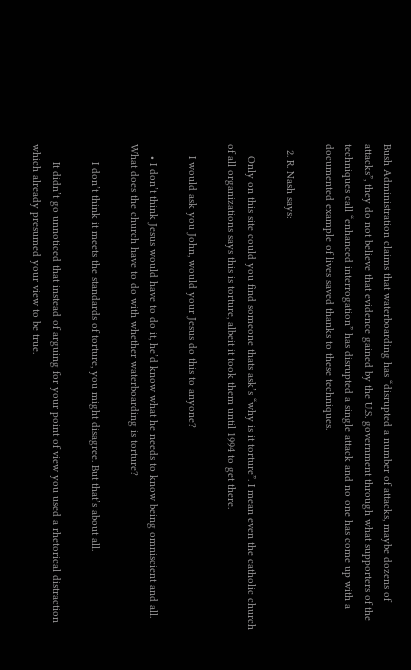Bush Administration claims that waterboarding has “disrupted a number of attacks, maybe dozens of attacks”, they do not believe that evidence gained by the U.S. government through what supporters of the techniques call “enhanced interrogation” has disrupted a single attack and no one has come up with a documented example of lives saved thanks to these techniques.

  2. R. Nash says:

    Only on this site could you find someone thats ask’s “why is it torture”. I mean even the catholic church of all organizations says this is torture, albeit it took them until 1994 to get there.

    I would ask you John, would your Jesus do this to anyone?

    • I don’t think Jesus would have to do it, he’d know what he needs to know being omniscient and all. What does the church have to do with whether waterboarding is torture?

      I don’t think it meets the standards of torture, you might disagree. But that’s about all.

      It didn’t go unnoticed that instead of arguing for your point of view you used a rhetorical distraction which already presumed your view to be true.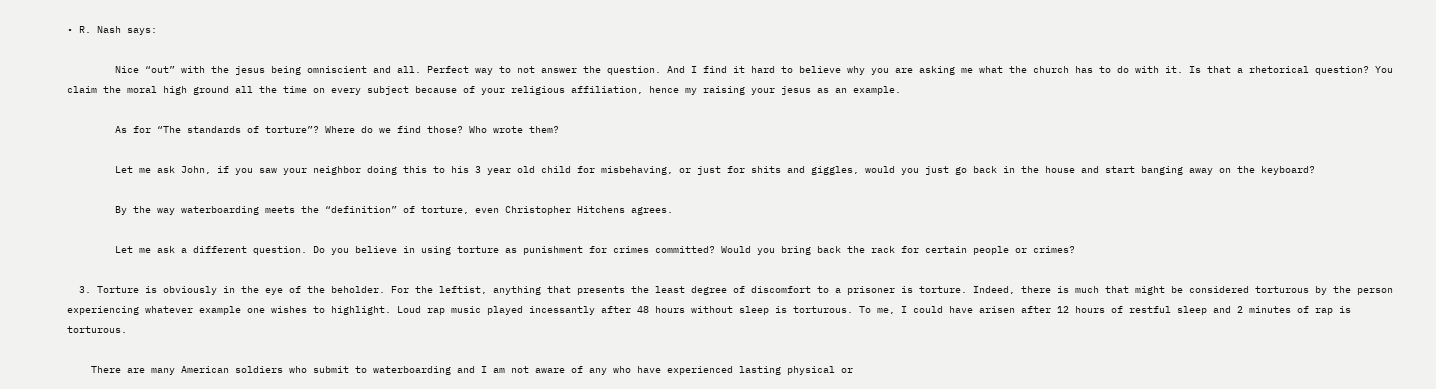• R. Nash says:

        Nice “out” with the jesus being omniscient and all. Perfect way to not answer the question. And I find it hard to believe why you are asking me what the church has to do with it. Is that a rhetorical question? You claim the moral high ground all the time on every subject because of your religious affiliation, hence my raising your jesus as an example.

        As for “The standards of torture”? Where do we find those? Who wrote them?

        Let me ask John, if you saw your neighbor doing this to his 3 year old child for misbehaving, or just for shits and giggles, would you just go back in the house and start banging away on the keyboard?

        By the way waterboarding meets the “definition” of torture, even Christopher Hitchens agrees.

        Let me ask a different question. Do you believe in using torture as punishment for crimes committed? Would you bring back the rack for certain people or crimes?

  3. Torture is obviously in the eye of the beholder. For the leftist, anything that presents the least degree of discomfort to a prisoner is torture. Indeed, there is much that might be considered torturous by the person experiencing whatever example one wishes to highlight. Loud rap music played incessantly after 48 hours without sleep is torturous. To me, I could have arisen after 12 hours of restful sleep and 2 minutes of rap is torturous.

    There are many American soldiers who submit to waterboarding and I am not aware of any who have experienced lasting physical or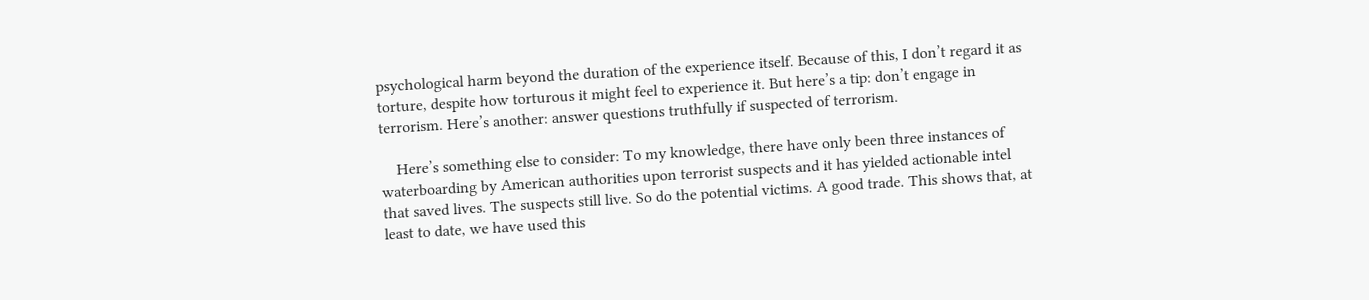psychological harm beyond the duration of the experience itself. Because of this, I don’t regard it as torture, despite how torturous it might feel to experience it. But here’s a tip: don’t engage in terrorism. Here’s another: answer questions truthfully if suspected of terrorism.

    Here’s something else to consider: To my knowledge, there have only been three instances of waterboarding by American authorities upon terrorist suspects and it has yielded actionable intel that saved lives. The suspects still live. So do the potential victims. A good trade. This shows that, at least to date, we have used this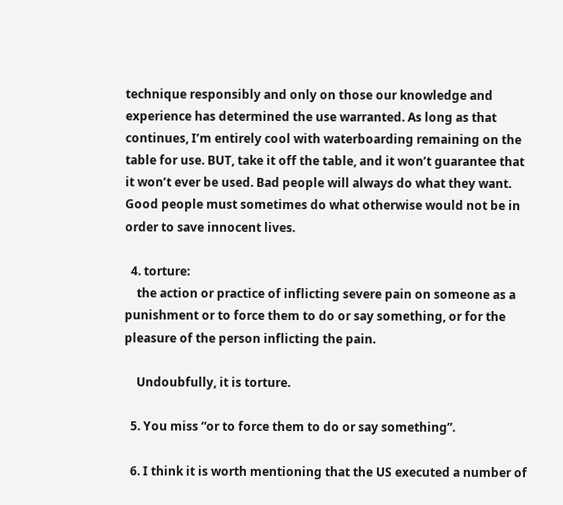technique responsibly and only on those our knowledge and experience has determined the use warranted. As long as that continues, I’m entirely cool with waterboarding remaining on the table for use. BUT, take it off the table, and it won’t guarantee that it won’t ever be used. Bad people will always do what they want. Good people must sometimes do what otherwise would not be in order to save innocent lives.

  4. torture:
    the action or practice of inflicting severe pain on someone as a punishment or to force them to do or say something, or for the pleasure of the person inflicting the pain.

    Undoubfully, it is torture.

  5. You miss “or to force them to do or say something”.

  6. I think it is worth mentioning that the US executed a number of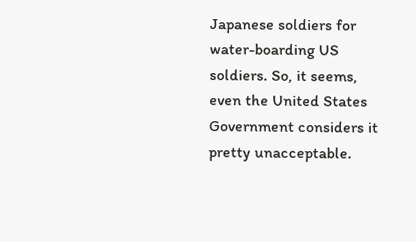Japanese soldiers for water-boarding US soldiers. So, it seems, even the United States Government considers it pretty unacceptable.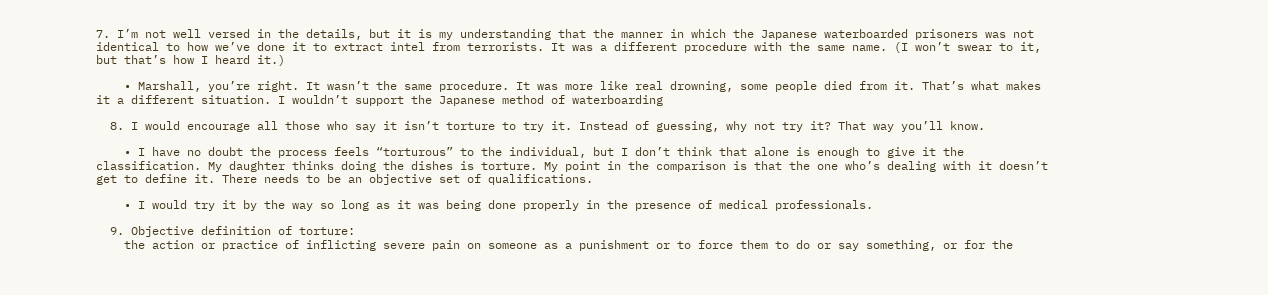7. I’m not well versed in the details, but it is my understanding that the manner in which the Japanese waterboarded prisoners was not identical to how we’ve done it to extract intel from terrorists. It was a different procedure with the same name. (I won’t swear to it, but that’s how I heard it.)

    • Marshall, you’re right. It wasn’t the same procedure. It was more like real drowning, some people died from it. That’s what makes it a different situation. I wouldn’t support the Japanese method of waterboarding

  8. I would encourage all those who say it isn’t torture to try it. Instead of guessing, why not try it? That way you’ll know.

    • I have no doubt the process feels “torturous” to the individual, but I don’t think that alone is enough to give it the classification. My daughter thinks doing the dishes is torture. My point in the comparison is that the one who’s dealing with it doesn’t get to define it. There needs to be an objective set of qualifications.

    • I would try it by the way so long as it was being done properly in the presence of medical professionals.

  9. Objective definition of torture:
    the action or practice of inflicting severe pain on someone as a punishment or to force them to do or say something, or for the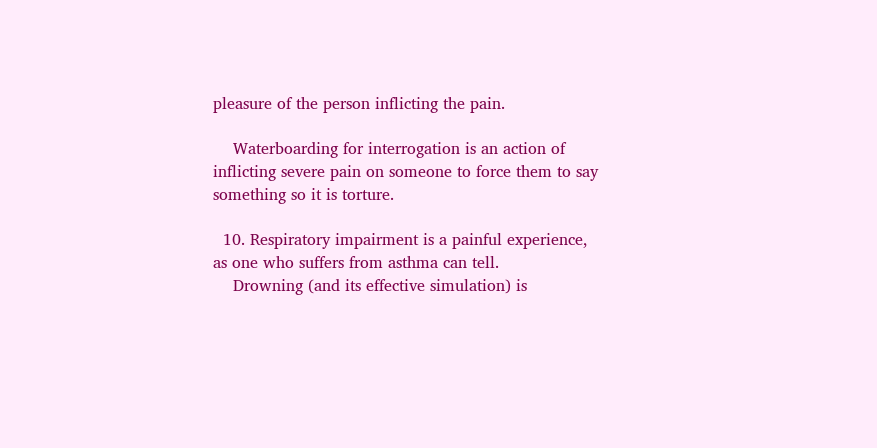pleasure of the person inflicting the pain.

    Waterboarding for interrogation is an action of inflicting severe pain on someone to force them to say something so it is torture.

  10. Respiratory impairment is a painful experience, as one who suffers from asthma can tell.
    Drowning (and its effective simulation) is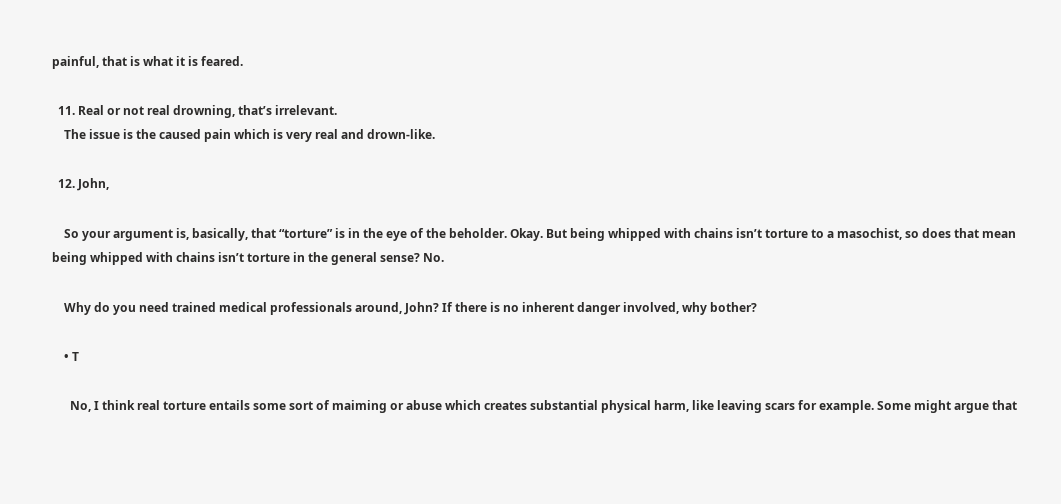painful, that is what it is feared.

  11. Real or not real drowning, that’s irrelevant.
    The issue is the caused pain which is very real and drown-like.

  12. John,

    So your argument is, basically, that “torture” is in the eye of the beholder. Okay. But being whipped with chains isn’t torture to a masochist, so does that mean being whipped with chains isn’t torture in the general sense? No.

    Why do you need trained medical professionals around, John? If there is no inherent danger involved, why bother?

    • T

      No, I think real torture entails some sort of maiming or abuse which creates substantial physical harm, like leaving scars for example. Some might argue that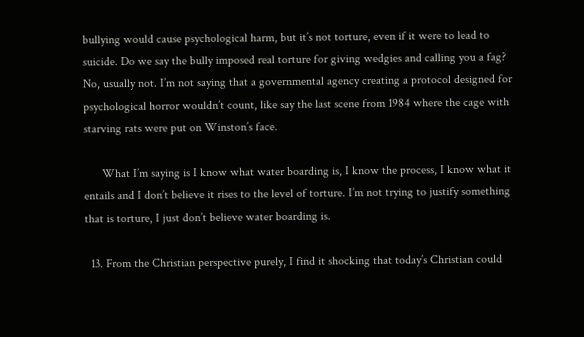bullying would cause psychological harm, but it’s not torture, even if it were to lead to suicide. Do we say the bully imposed real torture for giving wedgies and calling you a fag? No, usually not. I’m not saying that a governmental agency creating a protocol designed for psychological horror wouldn’t count, like say the last scene from 1984 where the cage with starving rats were put on Winston’s face.

      What I’m saying is I know what water boarding is, I know the process, I know what it entails and I don’t believe it rises to the level of torture. I’m not trying to justify something that is torture, I just don’t believe water boarding is.

  13. From the Christian perspective purely, I find it shocking that today’s Christian could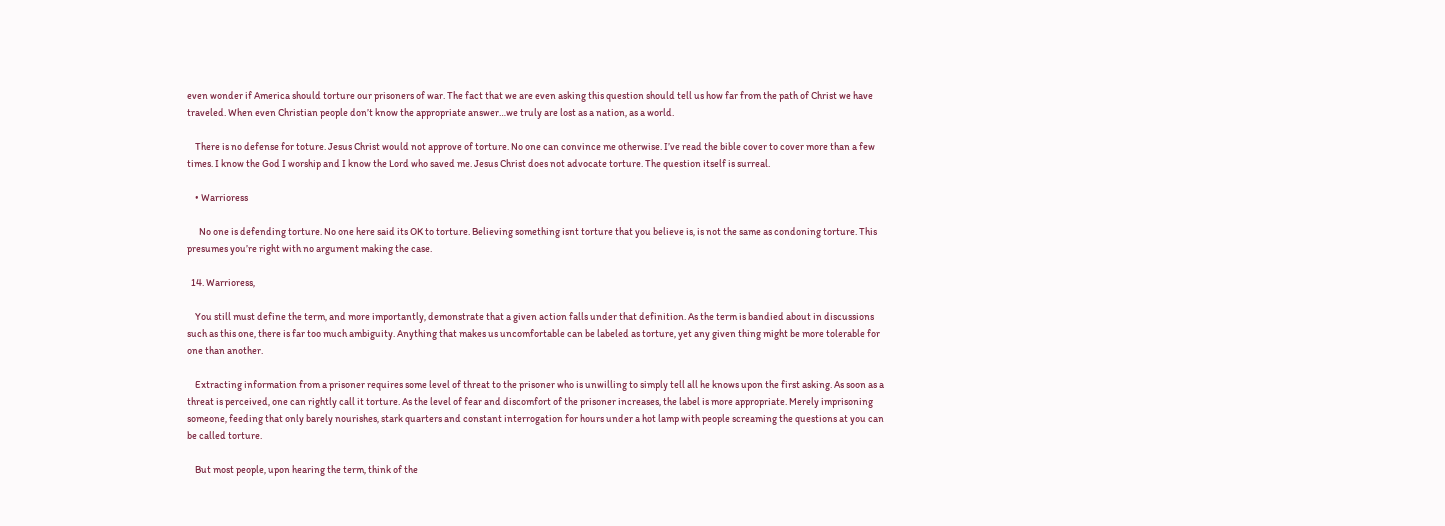even wonder if America should torture our prisoners of war. The fact that we are even asking this question should tell us how far from the path of Christ we have traveled. When even Christian people don’t know the appropriate answer…we truly are lost as a nation, as a world.

    There is no defense for toture. Jesus Christ would not approve of torture. No one can convince me otherwise. I’ve read the bible cover to cover more than a few times. I know the God I worship and I know the Lord who saved me. Jesus Christ does not advocate torture. The question itself is surreal.

    • Warrioress

      No one is defending torture. No one here said its OK to torture. Believing something isnt torture that you believe is, is not the same as condoning torture. This presumes you’re right with no argument making the case.

  14. Warrioress,

    You still must define the term, and more importantly, demonstrate that a given action falls under that definition. As the term is bandied about in discussions such as this one, there is far too much ambiguity. Anything that makes us uncomfortable can be labeled as torture, yet any given thing might be more tolerable for one than another.

    Extracting information from a prisoner requires some level of threat to the prisoner who is unwilling to simply tell all he knows upon the first asking. As soon as a threat is perceived, one can rightly call it torture. As the level of fear and discomfort of the prisoner increases, the label is more appropriate. Merely imprisoning someone, feeding that only barely nourishes, stark quarters and constant interrogation for hours under a hot lamp with people screaming the questions at you can be called torture.

    But most people, upon hearing the term, think of the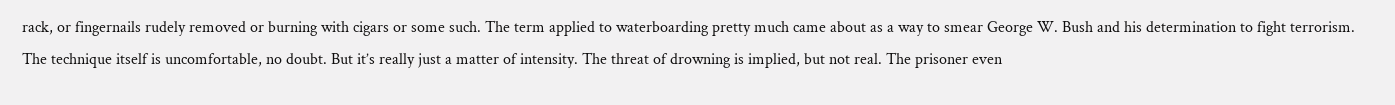rack, or fingernails rudely removed or burning with cigars or some such. The term applied to waterboarding pretty much came about as a way to smear George W. Bush and his determination to fight terrorism. The technique itself is uncomfortable, no doubt. But it’s really just a matter of intensity. The threat of drowning is implied, but not real. The prisoner even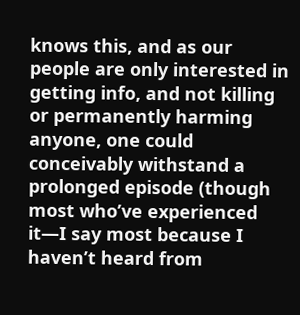knows this, and as our people are only interested in getting info, and not killing or permanently harming anyone, one could conceivably withstand a prolonged episode (though most who’ve experienced it—I say most because I haven’t heard from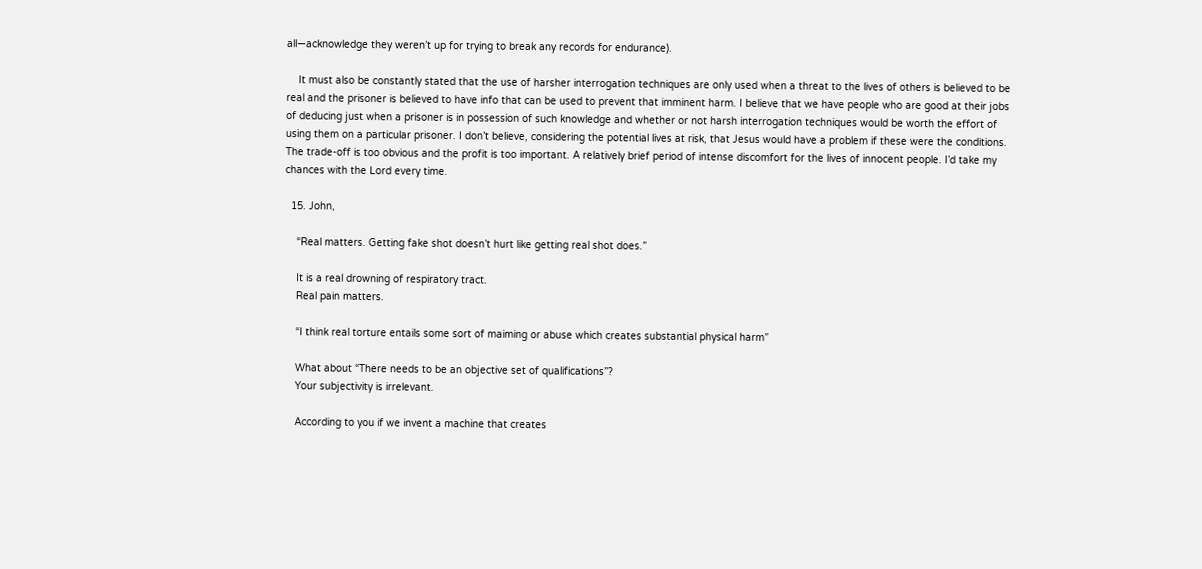all—acknowledge they weren’t up for trying to break any records for endurance).

    It must also be constantly stated that the use of harsher interrogation techniques are only used when a threat to the lives of others is believed to be real and the prisoner is believed to have info that can be used to prevent that imminent harm. I believe that we have people who are good at their jobs of deducing just when a prisoner is in possession of such knowledge and whether or not harsh interrogation techniques would be worth the effort of using them on a particular prisoner. I don’t believe, considering the potential lives at risk, that Jesus would have a problem if these were the conditions. The trade-off is too obvious and the profit is too important. A relatively brief period of intense discomfort for the lives of innocent people. I’d take my chances with the Lord every time.

  15. John,

    “Real matters. Getting fake shot doesn’t hurt like getting real shot does.”

    It is a real drowning of respiratory tract.
    Real pain matters.

    “I think real torture entails some sort of maiming or abuse which creates substantial physical harm”

    What about “There needs to be an objective set of qualifications”?
    Your subjectivity is irrelevant.

    According to you if we invent a machine that creates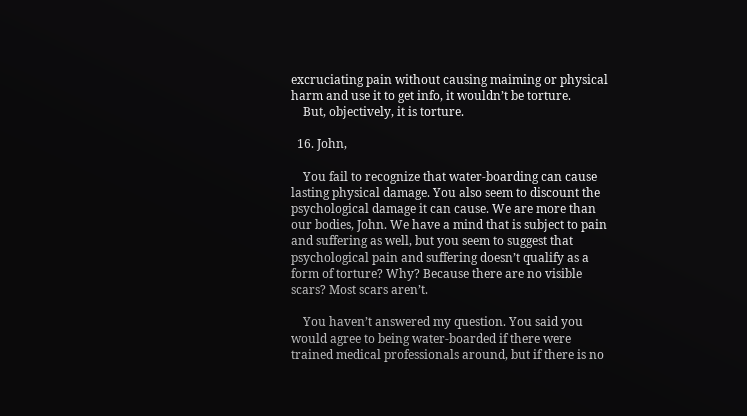excruciating pain without causing maiming or physical harm and use it to get info, it wouldn’t be torture.
    But, objectively, it is torture.

  16. John,

    You fail to recognize that water-boarding can cause lasting physical damage. You also seem to discount the psychological damage it can cause. We are more than our bodies, John. We have a mind that is subject to pain and suffering as well, but you seem to suggest that psychological pain and suffering doesn’t qualify as a form of torture? Why? Because there are no visible scars? Most scars aren’t.

    You haven’t answered my question. You said you would agree to being water-boarded if there were trained medical professionals around, but if there is no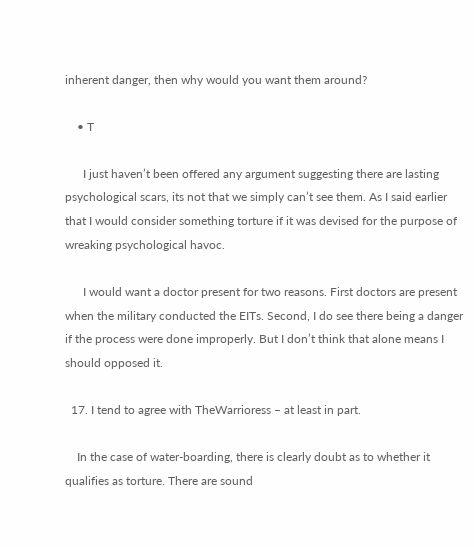inherent danger, then why would you want them around?

    • T

      I just haven’t been offered any argument suggesting there are lasting psychological scars, its not that we simply can’t see them. As I said earlier that I would consider something torture if it was devised for the purpose of wreaking psychological havoc.

      I would want a doctor present for two reasons. First doctors are present when the military conducted the EITs. Second, I do see there being a danger if the process were done improperly. But I don’t think that alone means I should opposed it.

  17. I tend to agree with TheWarrioress – at least in part.

    In the case of water-boarding, there is clearly doubt as to whether it qualifies as torture. There are sound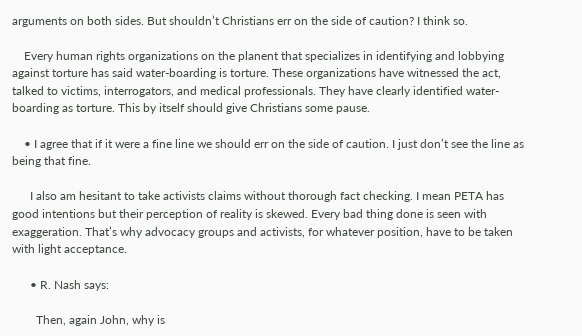arguments on both sides. But shouldn’t Christians err on the side of caution? I think so.

    Every human rights organizations on the planent that specializes in identifying and lobbying against torture has said water-boarding is torture. These organizations have witnessed the act, talked to victims, interrogators, and medical professionals. They have clearly identified water-boarding as torture. This by itself should give Christians some pause.

    • I agree that if it were a fine line we should err on the side of caution. I just don’t see the line as being that fine.

      I also am hesitant to take activists claims without thorough fact checking. I mean PETA has good intentions but their perception of reality is skewed. Every bad thing done is seen with exaggeration. That’s why advocacy groups and activists, for whatever position, have to be taken with light acceptance.

      • R. Nash says:

        Then, again John, why is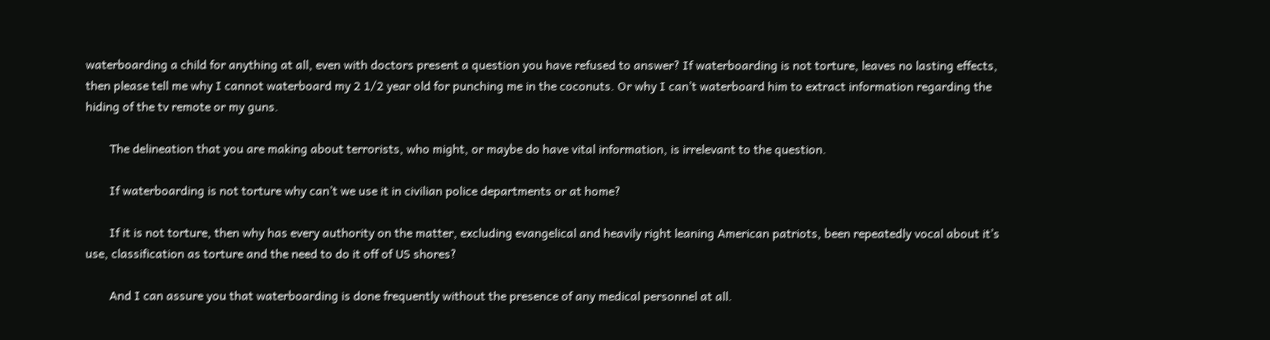waterboarding a child for anything at all, even with doctors present a question you have refused to answer? If waterboarding is not torture, leaves no lasting effects, then please tell me why I cannot waterboard my 2 1/2 year old for punching me in the coconuts. Or why I can’t waterboard him to extract information regarding the hiding of the tv remote or my guns.

        The delineation that you are making about terrorists, who might, or maybe do have vital information, is irrelevant to the question.

        If waterboarding is not torture why can’t we use it in civilian police departments or at home?

        If it is not torture, then why has every authority on the matter, excluding evangelical and heavily right leaning American patriots, been repeatedly vocal about it’s use, classification as torture and the need to do it off of US shores?

        And I can assure you that waterboarding is done frequently without the presence of any medical personnel at all.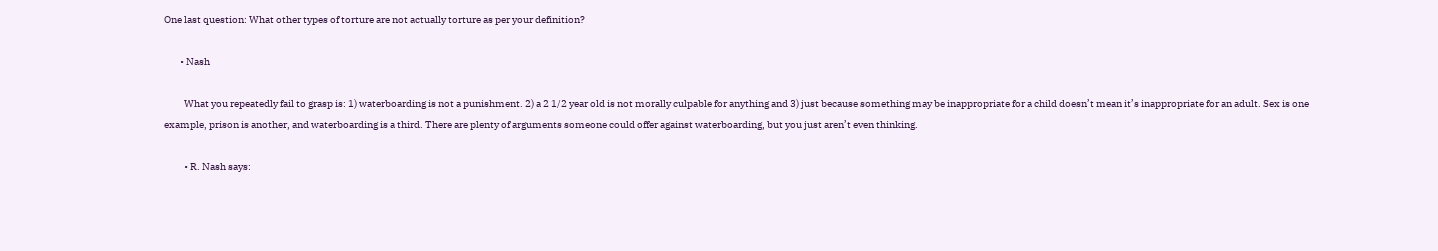One last question: What other types of torture are not actually torture as per your definition?

        • Nash

          What you repeatedly fail to grasp is: 1) waterboarding is not a punishment. 2) a 2 1/2 year old is not morally culpable for anything and 3) just because something may be inappropriate for a child doesn’t mean it’s inappropriate for an adult. Sex is one example, prison is another, and waterboarding is a third. There are plenty of arguments someone could offer against waterboarding, but you just aren’t even thinking.

          • R. Nash says: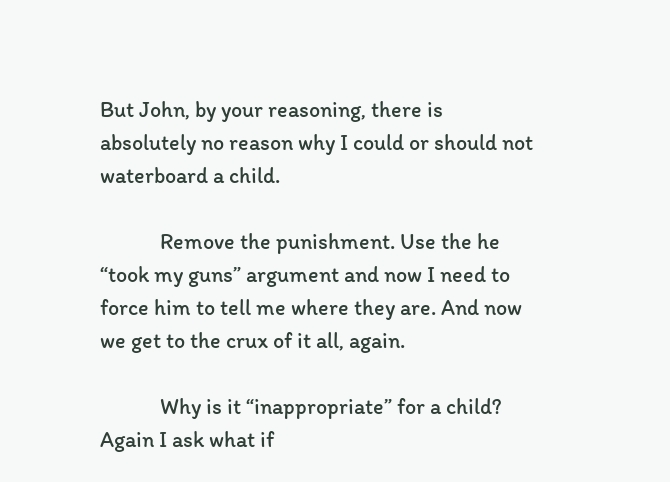But John, by your reasoning, there is absolutely no reason why I could or should not waterboard a child.

            Remove the punishment. Use the he “took my guns” argument and now I need to force him to tell me where they are. And now we get to the crux of it all, again.

            Why is it “inappropriate” for a child? Again I ask what if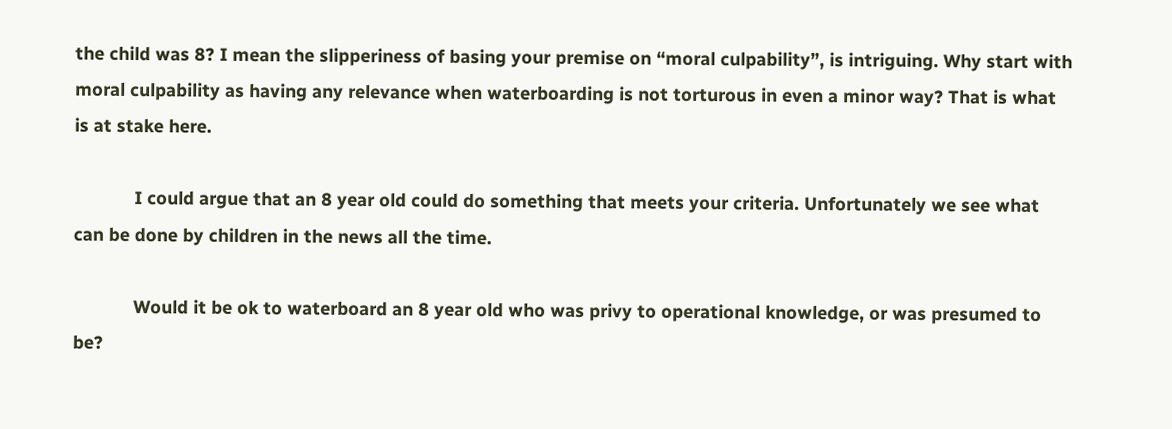the child was 8? I mean the slipperiness of basing your premise on “moral culpability”, is intriguing. Why start with moral culpability as having any relevance when waterboarding is not torturous in even a minor way? That is what is at stake here.

            I could argue that an 8 year old could do something that meets your criteria. Unfortunately we see what can be done by children in the news all the time.

            Would it be ok to waterboard an 8 year old who was privy to operational knowledge, or was presumed to be?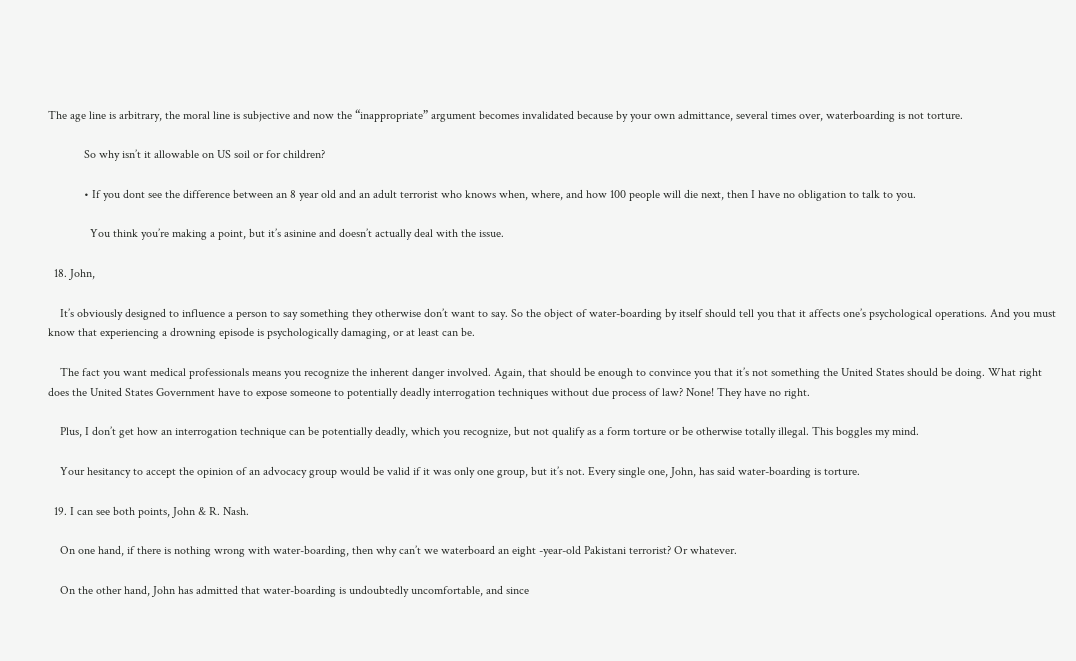The age line is arbitrary, the moral line is subjective and now the “inappropriate” argument becomes invalidated because by your own admittance, several times over, waterboarding is not torture.

            So why isn’t it allowable on US soil or for children?

            • If you dont see the difference between an 8 year old and an adult terrorist who knows when, where, and how 100 people will die next, then I have no obligation to talk to you.

              You think you’re making a point, but it’s asinine and doesn’t actually deal with the issue.

  18. John,

    It’s obviously designed to influence a person to say something they otherwise don’t want to say. So the object of water-boarding by itself should tell you that it affects one’s psychological operations. And you must know that experiencing a drowning episode is psychologically damaging, or at least can be.

    The fact you want medical professionals means you recognize the inherent danger involved. Again, that should be enough to convince you that it’s not something the United States should be doing. What right does the United States Government have to expose someone to potentially deadly interrogation techniques without due process of law? None! They have no right.

    Plus, I don’t get how an interrogation technique can be potentially deadly, which you recognize, but not qualify as a form torture or be otherwise totally illegal. This boggles my mind.

    Your hesitancy to accept the opinion of an advocacy group would be valid if it was only one group, but it’s not. Every single one, John, has said water-boarding is torture.

  19. I can see both points, John & R. Nash.

    On one hand, if there is nothing wrong with water-boarding, then why can’t we waterboard an eight -year-old Pakistani terrorist? Or whatever.

    On the other hand, John has admitted that water-boarding is undoubtedly uncomfortable, and since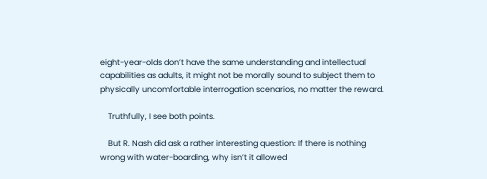eight-year-olds don’t have the same understanding and intellectual capabilities as adults, it might not be morally sound to subject them to physically uncomfortable interrogation scenarios, no matter the reward.

    Truthfully, I see both points.

    But R. Nash did ask a rather interesting question: If there is nothing wrong with water-boarding, why isn’t it allowed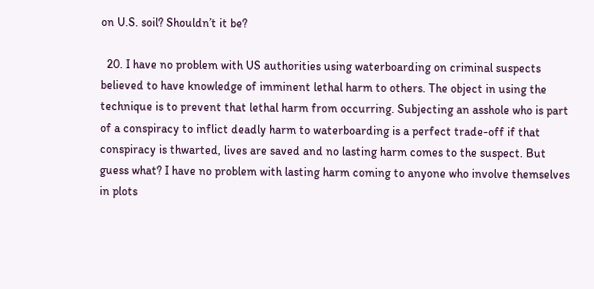on U.S. soil? Shouldn’t it be?

  20. I have no problem with US authorities using waterboarding on criminal suspects believed to have knowledge of imminent lethal harm to others. The object in using the technique is to prevent that lethal harm from occurring. Subjecting an asshole who is part of a conspiracy to inflict deadly harm to waterboarding is a perfect trade-off if that conspiracy is thwarted, lives are saved and no lasting harm comes to the suspect. But guess what? I have no problem with lasting harm coming to anyone who involve themselves in plots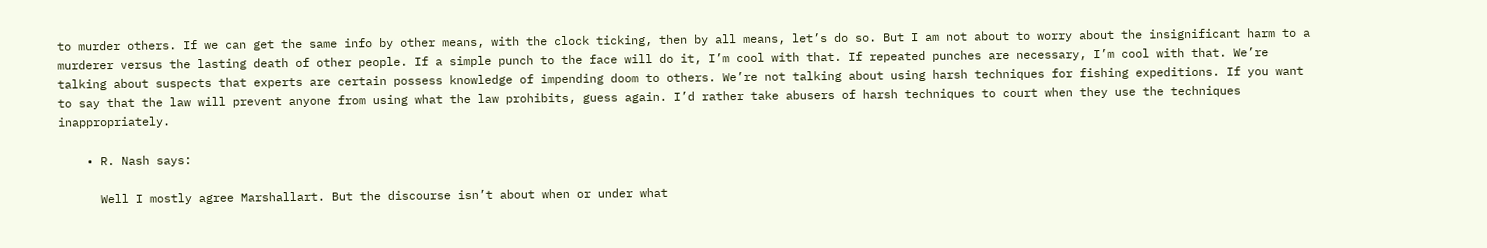to murder others. If we can get the same info by other means, with the clock ticking, then by all means, let’s do so. But I am not about to worry about the insignificant harm to a murderer versus the lasting death of other people. If a simple punch to the face will do it, I’m cool with that. If repeated punches are necessary, I’m cool with that. We’re talking about suspects that experts are certain possess knowledge of impending doom to others. We’re not talking about using harsh techniques for fishing expeditions. If you want to say that the law will prevent anyone from using what the law prohibits, guess again. I’d rather take abusers of harsh techniques to court when they use the techniques inappropriately.

    • R. Nash says:

      Well I mostly agree Marshallart. But the discourse isn’t about when or under what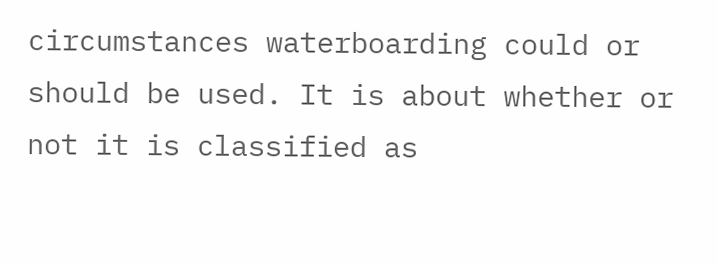circumstances waterboarding could or should be used. It is about whether or not it is classified as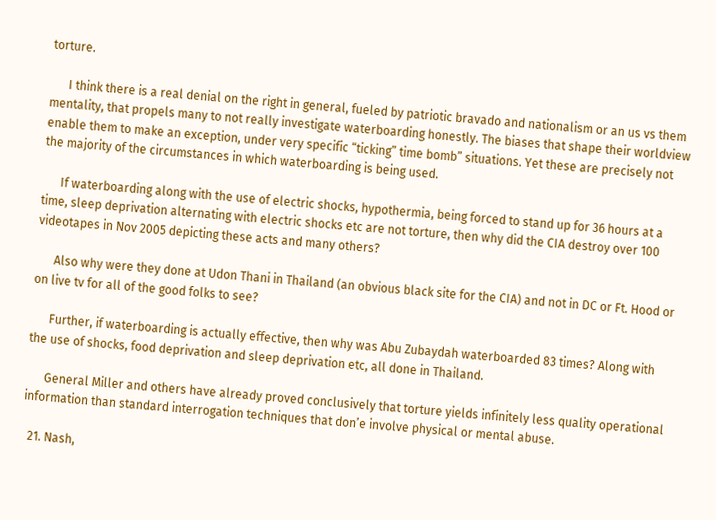torture.

      I think there is a real denial on the right in general, fueled by patriotic bravado and nationalism or an us vs them mentality, that propels many to not really investigate waterboarding honestly. The biases that shape their worldview enable them to make an exception, under very specific “ticking” time bomb” situations. Yet these are precisely not the majority of the circumstances in which waterboarding is being used.

      If waterboarding along with the use of electric shocks, hypothermia, being forced to stand up for 36 hours at a time, sleep deprivation alternating with electric shocks etc are not torture, then why did the CIA destroy over 100 videotapes in Nov 2005 depicting these acts and many others?

      Also why were they done at Udon Thani in Thailand (an obvious black site for the CIA) and not in DC or Ft. Hood or on live tv for all of the good folks to see?

      Further, if waterboarding is actually effective, then why was Abu Zubaydah waterboarded 83 times? Along with the use of shocks, food deprivation and sleep deprivation etc, all done in Thailand.

      General Miller and others have already proved conclusively that torture yields infinitely less quality operational information than standard interrogation techniques that don’e involve physical or mental abuse.

  21. Nash,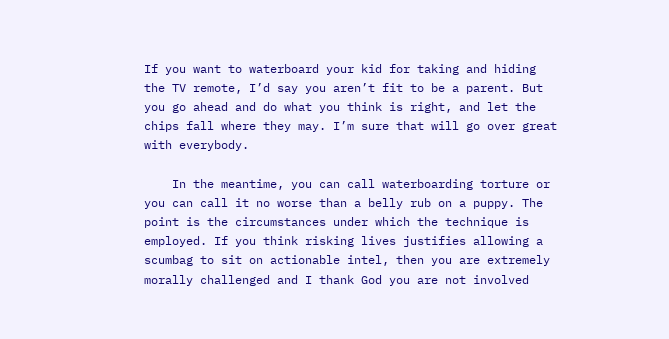If you want to waterboard your kid for taking and hiding the TV remote, I’d say you aren’t fit to be a parent. But you go ahead and do what you think is right, and let the chips fall where they may. I’m sure that will go over great with everybody.

    In the meantime, you can call waterboarding torture or you can call it no worse than a belly rub on a puppy. The point is the circumstances under which the technique is employed. If you think risking lives justifies allowing a scumbag to sit on actionable intel, then you are extremely morally challenged and I thank God you are not involved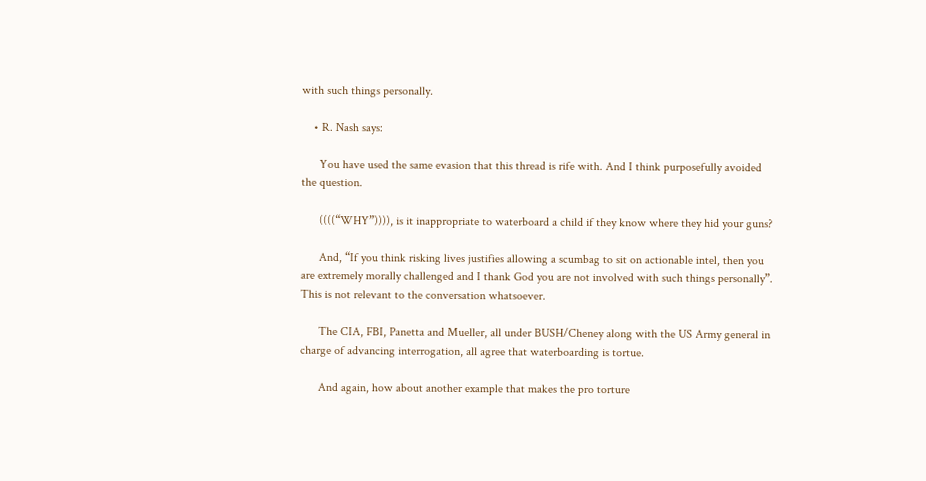with such things personally.

    • R. Nash says:

      You have used the same evasion that this thread is rife with. And I think purposefully avoided the question.

      ((((“WHY”)))), is it inappropriate to waterboard a child if they know where they hid your guns?

      And, “If you think risking lives justifies allowing a scumbag to sit on actionable intel, then you are extremely morally challenged and I thank God you are not involved with such things personally”. This is not relevant to the conversation whatsoever.

      The CIA, FBI, Panetta and Mueller, all under BUSH/Cheney along with the US Army general in charge of advancing interrogation, all agree that waterboarding is tortue.

      And again, how about another example that makes the pro torture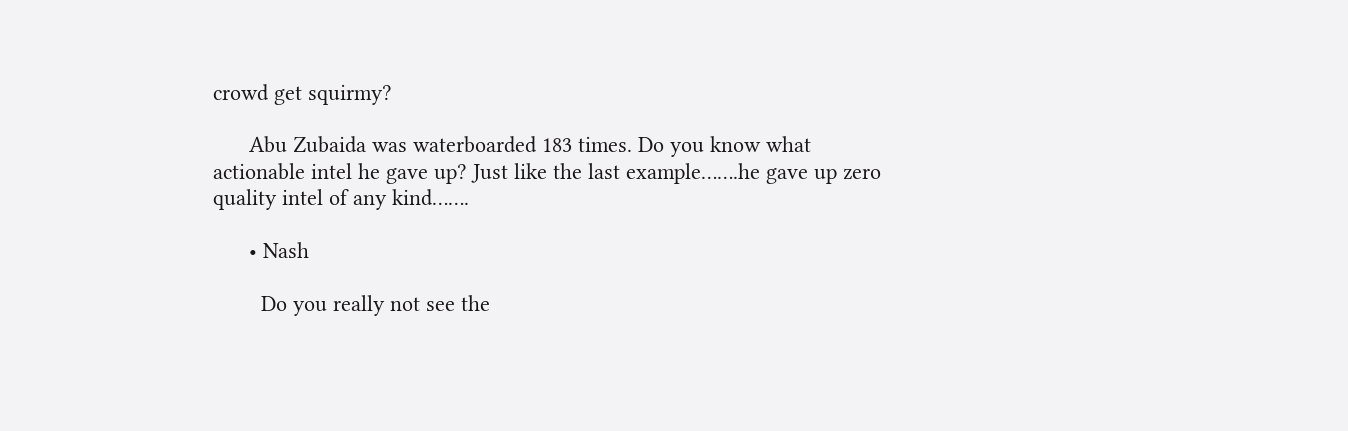crowd get squirmy?

      Abu Zubaida was waterboarded 183 times. Do you know what actionable intel he gave up? Just like the last example…….he gave up zero quality intel of any kind…….

      • Nash

        Do you really not see the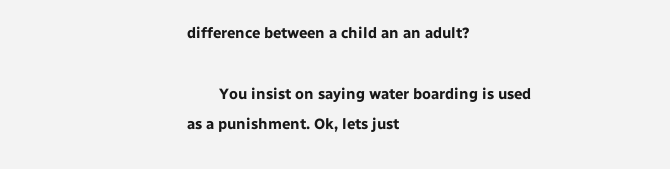difference between a child an an adult?

        You insist on saying water boarding is used as a punishment. Ok, lets just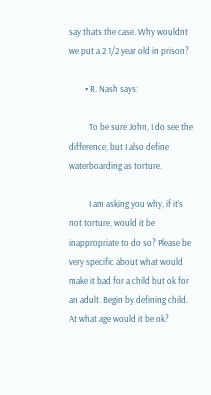say thats the case. Why wouldnt we put a 2 1/2 year old in prison?

        • R. Nash says:

          To be sure John, I do see the difference, but I also define waterboarding as torture.

          I am asking you why, if it’s not torture, would it be inappropriate to do so? Please be very specific about what would make it bad for a child but ok for an adult. Begin by defining child. At what age would it be ok?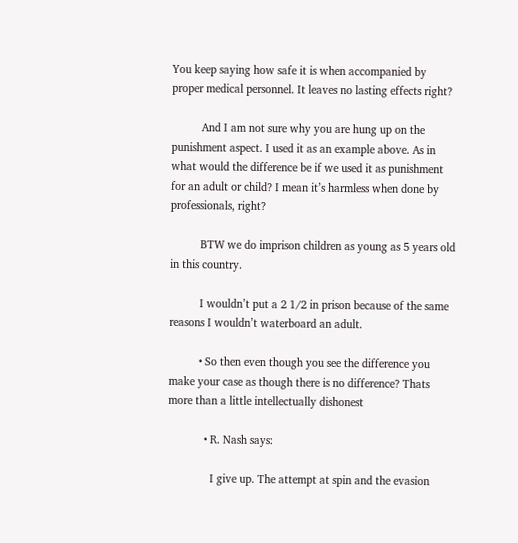You keep saying how safe it is when accompanied by proper medical personnel. It leaves no lasting effects right?

          And I am not sure why you are hung up on the punishment aspect. I used it as an example above. As in what would the difference be if we used it as punishment for an adult or child? I mean it’s harmless when done by professionals, right?

          BTW we do imprison children as young as 5 years old in this country.

          I wouldn’t put a 2 1/2 in prison because of the same reasons I wouldn’t waterboard an adult.

          • So then even though you see the difference you make your case as though there is no difference? Thats more than a little intellectually dishonest

            • R. Nash says:

              I give up. The attempt at spin and the evasion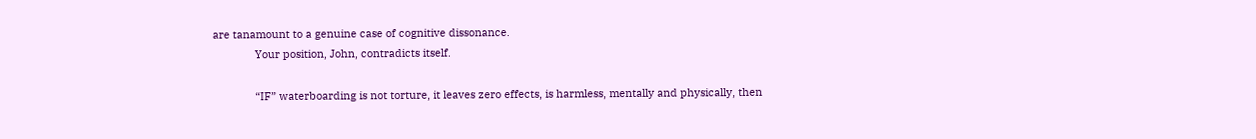are tanamount to a genuine case of cognitive dissonance.
              Your position, John, contradicts itself.

              “IF” waterboarding is not torture, it leaves zero effects, is harmless, mentally and physically, then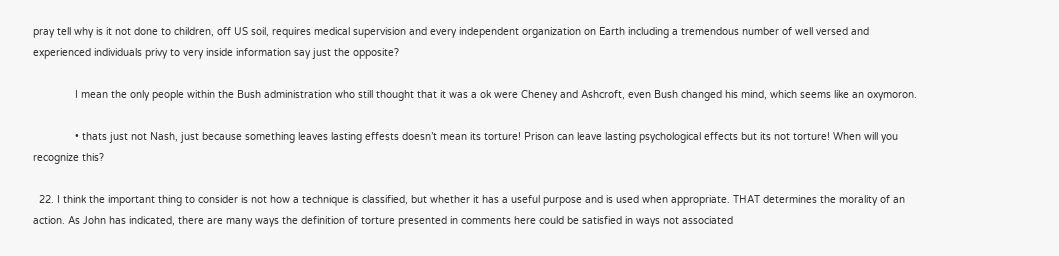pray tell why is it not done to children, off US soil, requires medical supervision and every independent organization on Earth including a tremendous number of well versed and experienced individuals privy to very inside information say just the opposite?

              I mean the only people within the Bush administration who still thought that it was a ok were Cheney and Ashcroft, even Bush changed his mind, which seems like an oxymoron.

              • thats just not Nash, just because something leaves lasting effests doesn’t mean its torture! Prison can leave lasting psychological effects but its not torture! When will you recognize this?

  22. I think the important thing to consider is not how a technique is classified, but whether it has a useful purpose and is used when appropriate. THAT determines the morality of an action. As John has indicated, there are many ways the definition of torture presented in comments here could be satisfied in ways not associated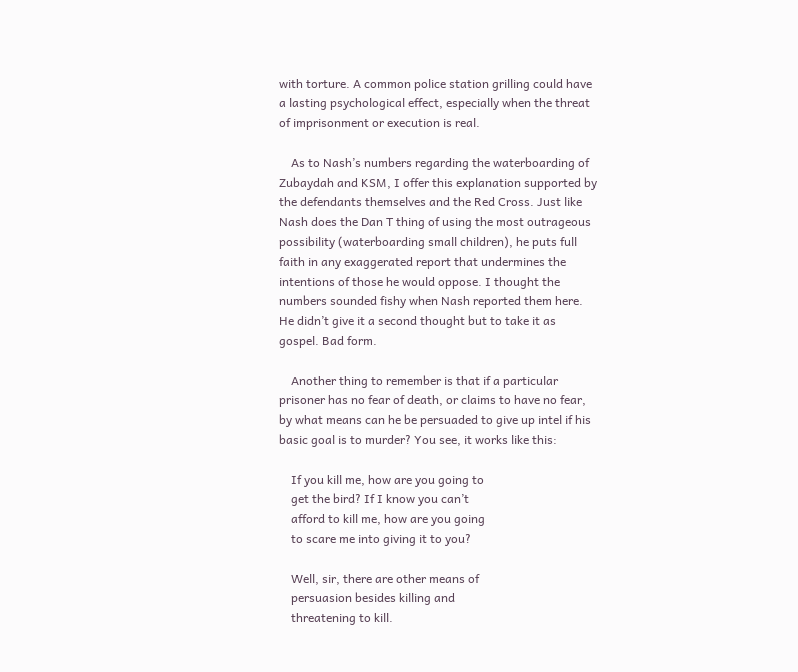with torture. A common police station grilling could have a lasting psychological effect, especially when the threat of imprisonment or execution is real.

    As to Nash’s numbers regarding the waterboarding of Zubaydah and KSM, I offer this explanation supported by the defendants themselves and the Red Cross. Just like Nash does the Dan T thing of using the most outrageous possibility (waterboarding small children), he puts full faith in any exaggerated report that undermines the intentions of those he would oppose. I thought the numbers sounded fishy when Nash reported them here. He didn’t give it a second thought but to take it as gospel. Bad form.

    Another thing to remember is that if a particular prisoner has no fear of death, or claims to have no fear, by what means can he be persuaded to give up intel if his basic goal is to murder? You see, it works like this:

    If you kill me, how are you going to
    get the bird? If I know you can’t
    afford to kill me, how are you going
    to scare me into giving it to you?

    Well, sir, there are other means of
    persuasion besides killing and
    threatening to kill.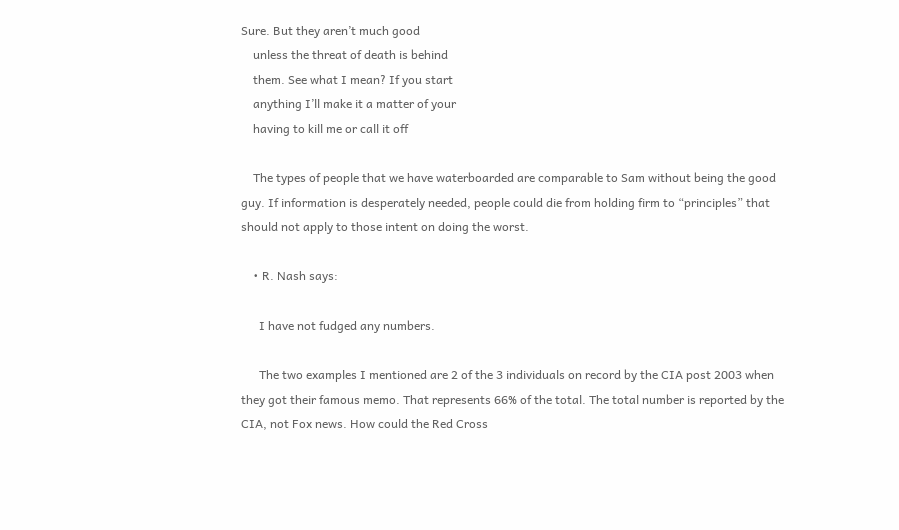Sure. But they aren’t much good
    unless the threat of death is behind
    them. See what I mean? If you start
    anything I’ll make it a matter of your
    having to kill me or call it off

    The types of people that we have waterboarded are comparable to Sam without being the good guy. If information is desperately needed, people could die from holding firm to “principles” that should not apply to those intent on doing the worst.

    • R. Nash says:

      I have not fudged any numbers.

      The two examples I mentioned are 2 of the 3 individuals on record by the CIA post 2003 when they got their famous memo. That represents 66% of the total. The total number is reported by the CIA, not Fox news. How could the Red Cross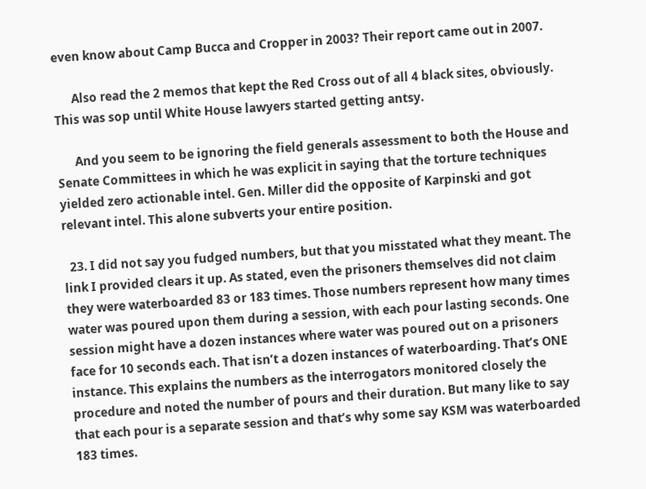even know about Camp Bucca and Cropper in 2003? Their report came out in 2007.

      Also read the 2 memos that kept the Red Cross out of all 4 black sites, obviously. This was sop until White House lawyers started getting antsy.

      And you seem to be ignoring the field generals assessment to both the House and Senate Committees in which he was explicit in saying that the torture techniques yielded zero actionable intel. Gen. Miller did the opposite of Karpinski and got relevant intel. This alone subverts your entire position.

  23. I did not say you fudged numbers, but that you misstated what they meant. The link I provided clears it up. As stated, even the prisoners themselves did not claim they were waterboarded 83 or 183 times. Those numbers represent how many times water was poured upon them during a session, with each pour lasting seconds. One session might have a dozen instances where water was poured out on a prisoners face for 10 seconds each. That isn’t a dozen instances of waterboarding. That’s ONE instance. This explains the numbers as the interrogators monitored closely the procedure and noted the number of pours and their duration. But many like to say that each pour is a separate session and that’s why some say KSM was waterboarded 183 times.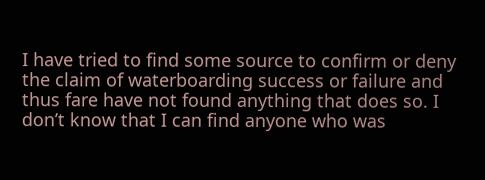I have tried to find some source to confirm or deny the claim of waterboarding success or failure and thus fare have not found anything that does so. I don’t know that I can find anyone who was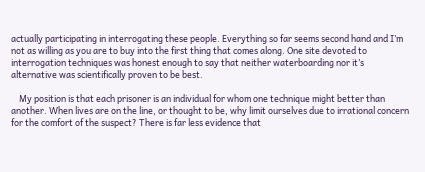actually participating in interrogating these people. Everything so far seems second hand and I’m not as willing as you are to buy into the first thing that comes along. One site devoted to interrogation techniques was honest enough to say that neither waterboarding nor it’s alternative was scientifically proven to be best.

    My position is that each prisoner is an individual for whom one technique might better than another. When lives are on the line, or thought to be, why limit ourselves due to irrational concern for the comfort of the suspect? There is far less evidence that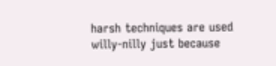harsh techniques are used willy-nilly just because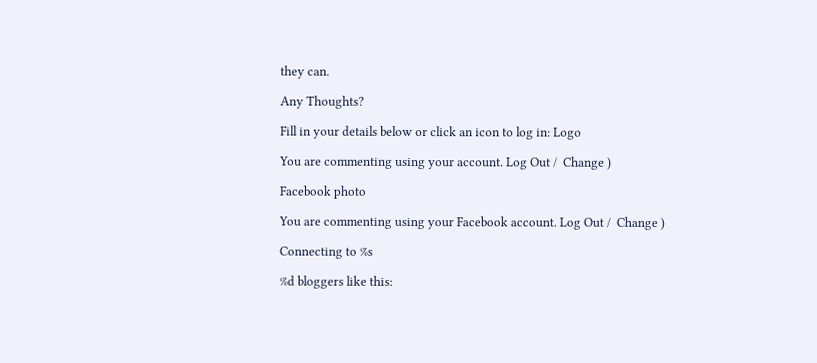they can.

Any Thoughts?

Fill in your details below or click an icon to log in: Logo

You are commenting using your account. Log Out /  Change )

Facebook photo

You are commenting using your Facebook account. Log Out /  Change )

Connecting to %s

%d bloggers like this: